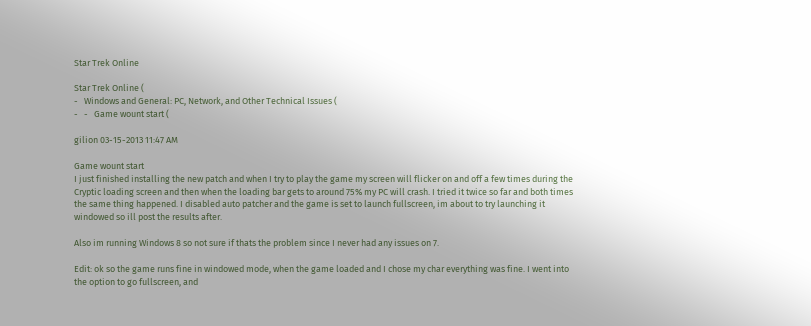Star Trek Online

Star Trek Online (
-   Windows and General: PC, Network, and Other Technical Issues (
-   -   Game wount start (

gilion 03-15-2013 11:47 AM

Game wount start
I just finished installing the new patch and when I try to play the game my screen will flicker on and off a few times during the Cryptic loading screen and then when the loading bar gets to around 75% my PC will crash. I tried it twice so far and both times the same thing happened. I disabled auto patcher and the game is set to launch fullscreen, im about to try launching it windowed so ill post the results after.

Also im running Windows 8 so not sure if thats the problem since I never had any issues on 7.

Edit: ok so the game runs fine in windowed mode, when the game loaded and I chose my char everything was fine. I went into the option to go fullscreen, and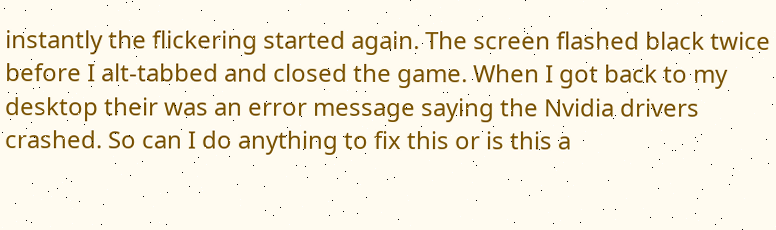instantly the flickering started again. The screen flashed black twice before I alt-tabbed and closed the game. When I got back to my desktop their was an error message saying the Nvidia drivers crashed. So can I do anything to fix this or is this a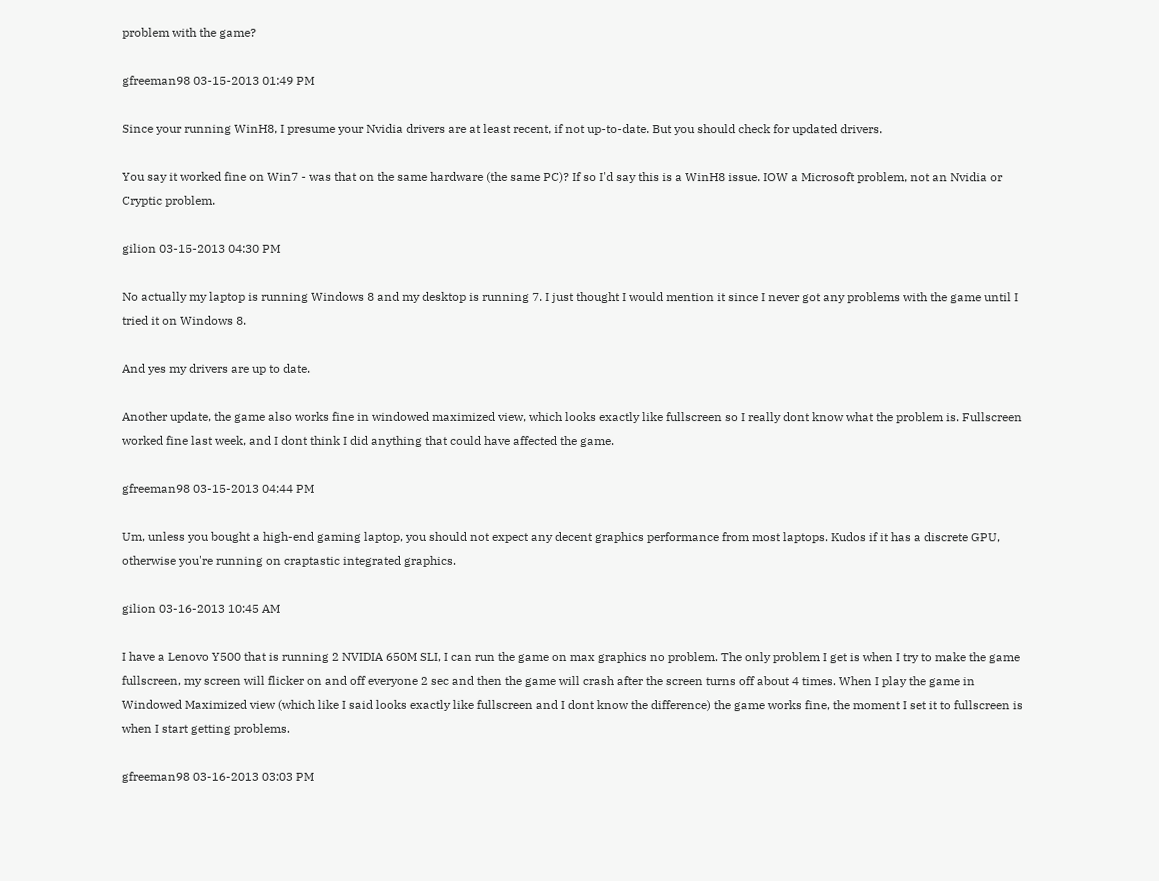problem with the game?

gfreeman98 03-15-2013 01:49 PM

Since your running WinH8, I presume your Nvidia drivers are at least recent, if not up-to-date. But you should check for updated drivers.

You say it worked fine on Win7 - was that on the same hardware (the same PC)? If so I'd say this is a WinH8 issue. IOW a Microsoft problem, not an Nvidia or Cryptic problem.

gilion 03-15-2013 04:30 PM

No actually my laptop is running Windows 8 and my desktop is running 7. I just thought I would mention it since I never got any problems with the game until I tried it on Windows 8.

And yes my drivers are up to date.

Another update, the game also works fine in windowed maximized view, which looks exactly like fullscreen so I really dont know what the problem is. Fullscreen worked fine last week, and I dont think I did anything that could have affected the game.

gfreeman98 03-15-2013 04:44 PM

Um, unless you bought a high-end gaming laptop, you should not expect any decent graphics performance from most laptops. Kudos if it has a discrete GPU, otherwise you're running on craptastic integrated graphics.

gilion 03-16-2013 10:45 AM

I have a Lenovo Y500 that is running 2 NVIDIA 650M SLI, I can run the game on max graphics no problem. The only problem I get is when I try to make the game fullscreen, my screen will flicker on and off everyone 2 sec and then the game will crash after the screen turns off about 4 times. When I play the game in Windowed Maximized view (which like I said looks exactly like fullscreen and I dont know the difference) the game works fine, the moment I set it to fullscreen is when I start getting problems.

gfreeman98 03-16-2013 03:03 PM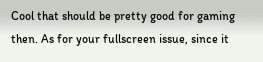Cool that should be pretty good for gaming then. As for your fullscreen issue, since it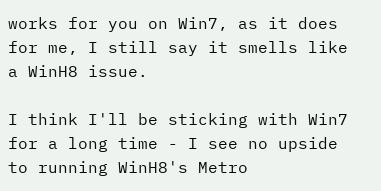works for you on Win7, as it does for me, I still say it smells like a WinH8 issue.

I think I'll be sticking with Win7 for a long time - I see no upside to running WinH8's Metro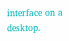interface on a desktop.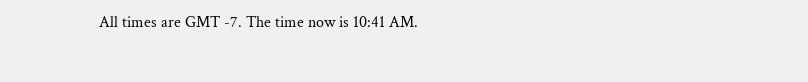All times are GMT -7. The time now is 10:41 AM.